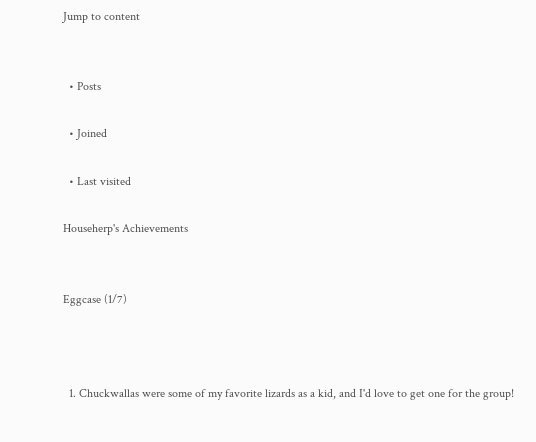Jump to content


  • Posts

  • Joined

  • Last visited

Househerp's Achievements


Eggcase (1/7)



  1. Chuckwallas were some of my favorite lizards as a kid, and I'd love to get one for the group!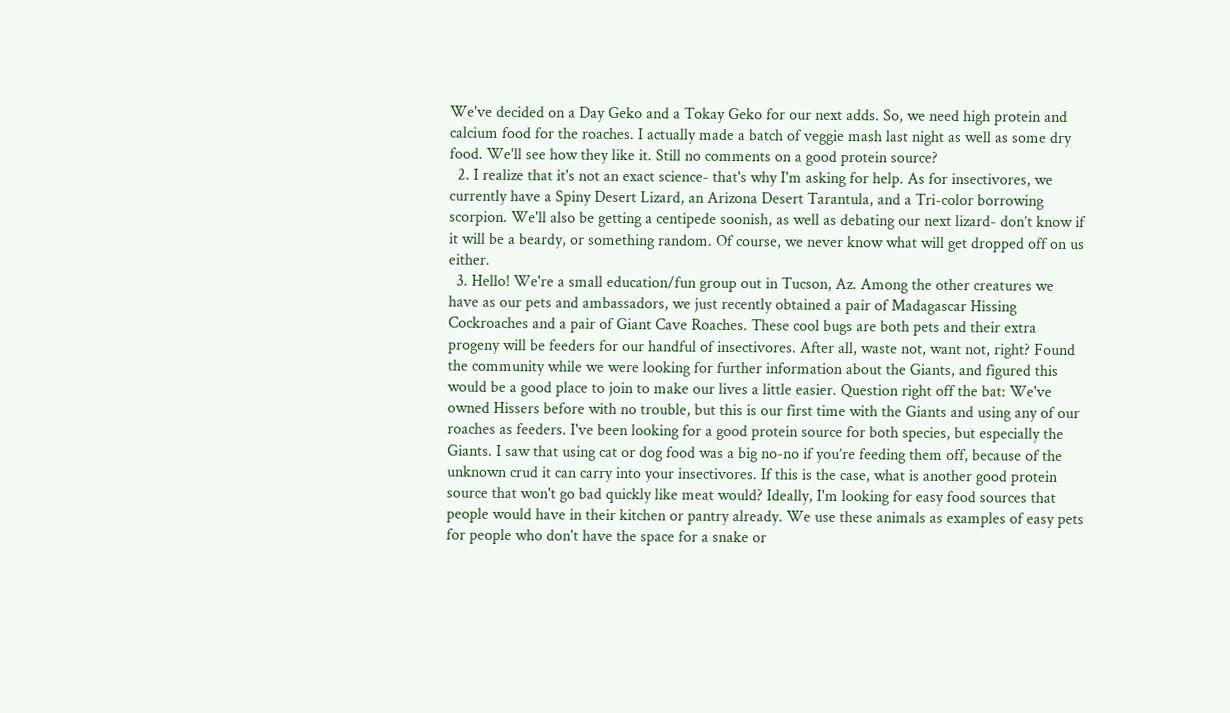We've decided on a Day Geko and a Tokay Geko for our next adds. So, we need high protein and calcium food for the roaches. I actually made a batch of veggie mash last night as well as some dry food. We'll see how they like it. Still no comments on a good protein source?
  2. I realize that it's not an exact science- that's why I'm asking for help. As for insectivores, we currently have a Spiny Desert Lizard, an Arizona Desert Tarantula, and a Tri-color borrowing scorpion. We'll also be getting a centipede soonish, as well as debating our next lizard- don’t know if it will be a beardy, or something random. Of course, we never know what will get dropped off on us either.
  3. Hello! We're a small education/fun group out in Tucson, Az. Among the other creatures we have as our pets and ambassadors, we just recently obtained a pair of Madagascar Hissing Cockroaches and a pair of Giant Cave Roaches. These cool bugs are both pets and their extra progeny will be feeders for our handful of insectivores. After all, waste not, want not, right? Found the community while we were looking for further information about the Giants, and figured this would be a good place to join to make our lives a little easier. Question right off the bat: We've owned Hissers before with no trouble, but this is our first time with the Giants and using any of our roaches as feeders. I've been looking for a good protein source for both species, but especially the Giants. I saw that using cat or dog food was a big no-no if you’re feeding them off, because of the unknown crud it can carry into your insectivores. If this is the case, what is another good protein source that won't go bad quickly like meat would? Ideally, I'm looking for easy food sources that people would have in their kitchen or pantry already. We use these animals as examples of easy pets for people who don't have the space for a snake or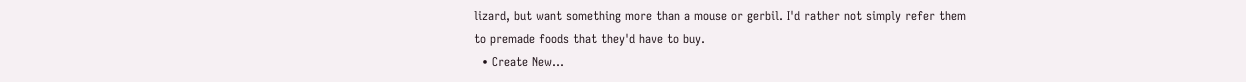lizard, but want something more than a mouse or gerbil. I'd rather not simply refer them to premade foods that they'd have to buy.
  • Create New...